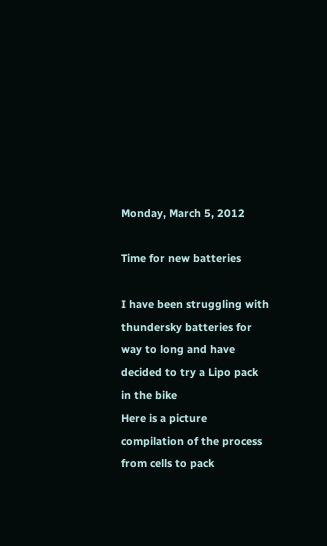Monday, March 5, 2012

Time for new batteries

I have been struggling with thundersky batteries for way to long and have decided to try a Lipo pack in the bike
Here is a picture compilation of the process from cells to pack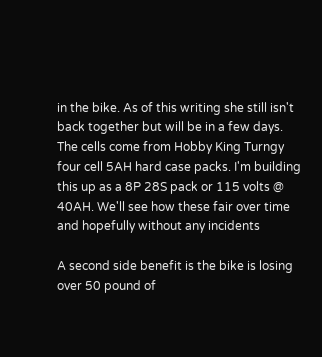in the bike. As of this writing she still isn't back together but will be in a few days.
The cells come from Hobby King Turngy four cell 5AH hard case packs. I'm building this up as a 8P 28S pack or 115 volts @ 40AH. We'll see how these fair over time and hopefully without any incidents

A second side benefit is the bike is losing over 50 pound of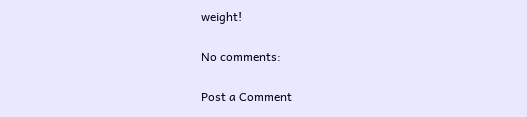weight!

No comments:

Post a Comment